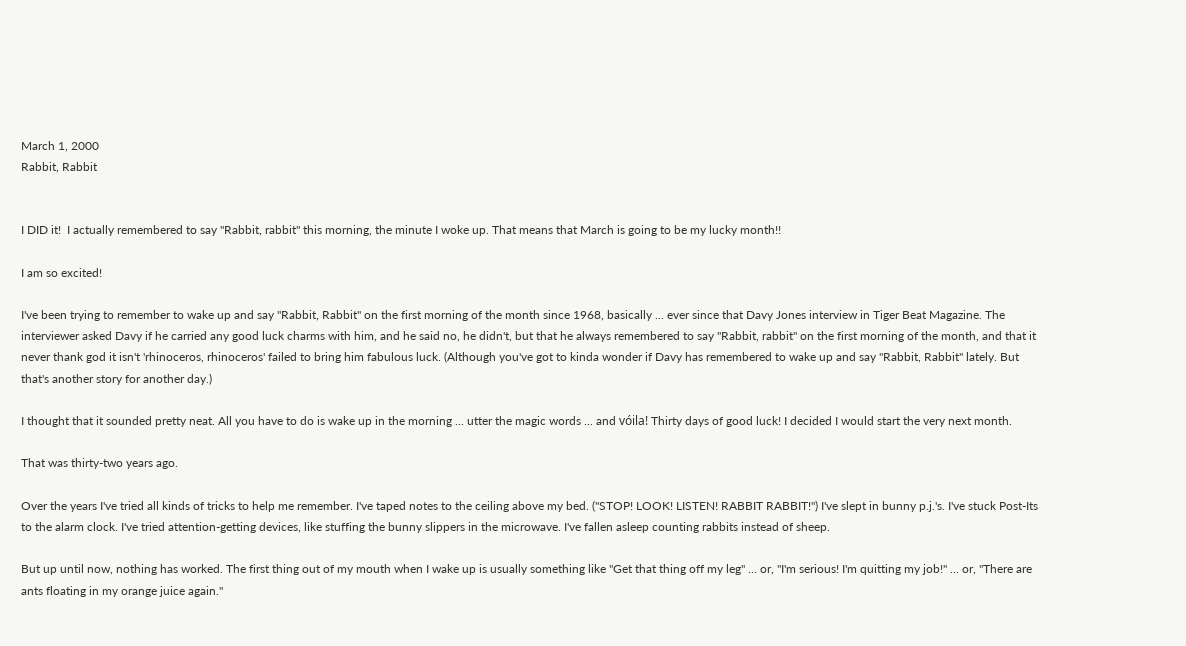March 1, 2000
Rabbit, Rabbit


I DID it!  I actually remembered to say "Rabbit, rabbit" this morning, the minute I woke up. That means that March is going to be my lucky month!!

I am so excited!

I've been trying to remember to wake up and say "Rabbit, Rabbit" on the first morning of the month since 1968, basically ... ever since that Davy Jones interview in Tiger Beat Magazine. The interviewer asked Davy if he carried any good luck charms with him, and he said no, he didn't, but that he always remembered to say "Rabbit, rabbit" on the first morning of the month, and that it never thank god it isn't 'rhinoceros, rhinoceros' failed to bring him fabulous luck. (Although you've got to kinda wonder if Davy has remembered to wake up and say "Rabbit, Rabbit" lately. But that's another story for another day.)

I thought that it sounded pretty neat. All you have to do is wake up in the morning ... utter the magic words ... and vóila! Thirty days of good luck! I decided I would start the very next month.

That was thirty-two years ago.

Over the years I've tried all kinds of tricks to help me remember. I've taped notes to the ceiling above my bed. ("STOP! LOOK! LISTEN! RABBIT RABBIT!") I've slept in bunny p.j.'s. I've stuck Post-Its to the alarm clock. I've tried attention-getting devices, like stuffing the bunny slippers in the microwave. I've fallen asleep counting rabbits instead of sheep.

But up until now, nothing has worked. The first thing out of my mouth when I wake up is usually something like "Get that thing off my leg" ... or, "I'm serious! I'm quitting my job!" ... or, "There are ants floating in my orange juice again."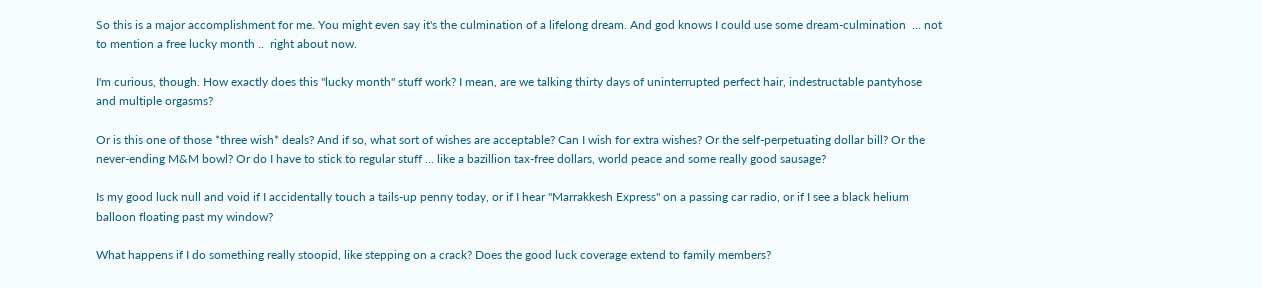So this is a major accomplishment for me. You might even say it's the culmination of a lifelong dream. And god knows I could use some dream-culmination  ... not to mention a free lucky month ..  right about now.

I'm curious, though. How exactly does this "lucky month" stuff work? I mean, are we talking thirty days of uninterrupted perfect hair, indestructable pantyhose and multiple orgasms?

Or is this one of those *three wish* deals? And if so, what sort of wishes are acceptable? Can I wish for extra wishes? Or the self-perpetuating dollar bill? Or the never-ending M&M bowl? Or do I have to stick to regular stuff ... like a bazillion tax-free dollars, world peace and some really good sausage?

Is my good luck null and void if I accidentally touch a tails-up penny today, or if I hear "Marrakkesh Express" on a passing car radio, or if I see a black helium balloon floating past my window?

What happens if I do something really stoopid, like stepping on a crack? Does the good luck coverage extend to family members?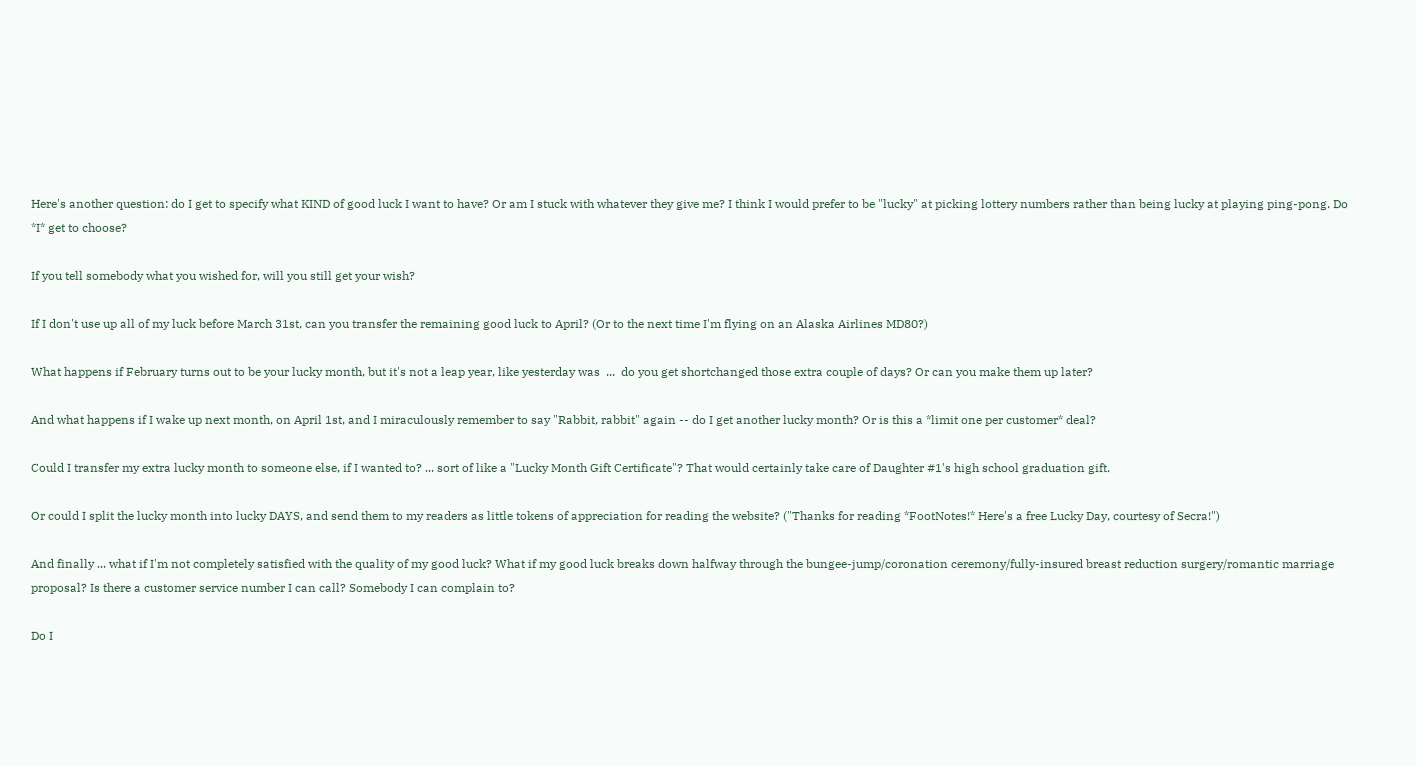Here's another question: do I get to specify what KIND of good luck I want to have? Or am I stuck with whatever they give me? I think I would prefer to be "lucky" at picking lottery numbers rather than being lucky at playing ping-pong. Do *I* get to choose?

If you tell somebody what you wished for, will you still get your wish?

If I don't use up all of my luck before March 31st, can you transfer the remaining good luck to April? (Or to the next time I'm flying on an Alaska Airlines MD80?)

What happens if February turns out to be your lucky month, but it's not a leap year, like yesterday was  ...  do you get shortchanged those extra couple of days? Or can you make them up later?

And what happens if I wake up next month, on April 1st, and I miraculously remember to say "Rabbit, rabbit" again -- do I get another lucky month? Or is this a *limit one per customer* deal?

Could I transfer my extra lucky month to someone else, if I wanted to? ... sort of like a "Lucky Month Gift Certificate"? That would certainly take care of Daughter #1's high school graduation gift.

Or could I split the lucky month into lucky DAYS, and send them to my readers as little tokens of appreciation for reading the website? ("Thanks for reading *FootNotes!* Here's a free Lucky Day, courtesy of Secra!")

And finally ... what if I'm not completely satisfied with the quality of my good luck? What if my good luck breaks down halfway through the bungee-jump/coronation ceremony/fully-insured breast reduction surgery/romantic marriage proposal? Is there a customer service number I can call? Somebody I can complain to?

Do I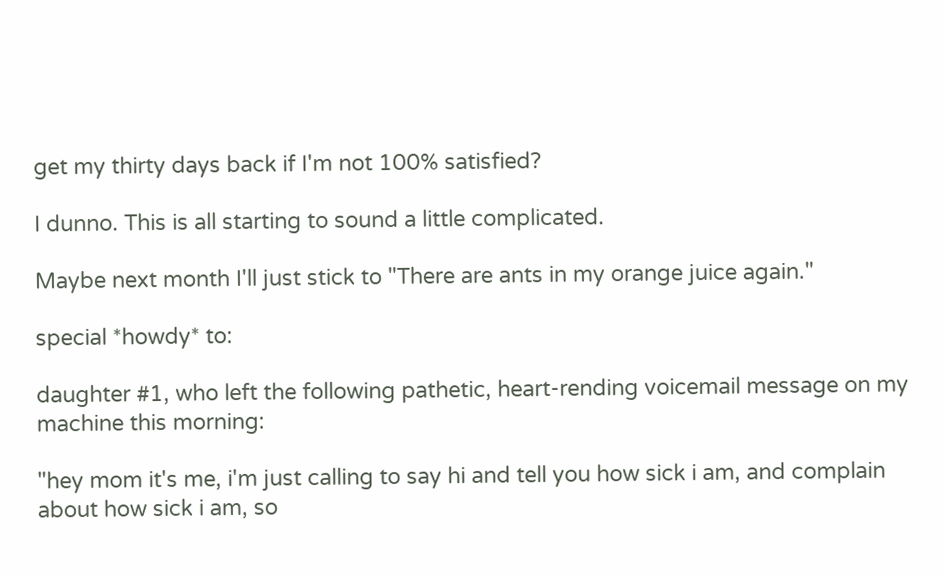get my thirty days back if I'm not 100% satisfied?

I dunno. This is all starting to sound a little complicated.

Maybe next month I'll just stick to "There are ants in my orange juice again."

special *howdy* to:

daughter #1, who left the following pathetic, heart-rending voicemail message on my machine this morning:

"hey mom it's me, i'm just calling to say hi and tell you how sick i am, and complain about how sick i am, so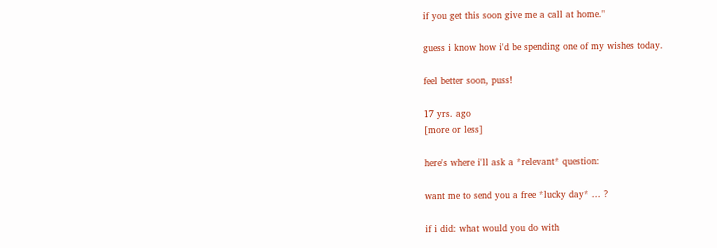if you get this soon give me a call at home."

guess i know how i'd be spending one of my wishes today.

feel better soon, puss!

17 yrs. ago
[more or less]

here's where i'll ask a *relevant* question:

want me to send you a free *lucky day* ... ?

if i did: what would you do with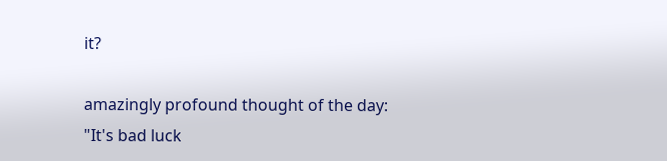it?

amazingly profound thought of the day:
"It's bad luck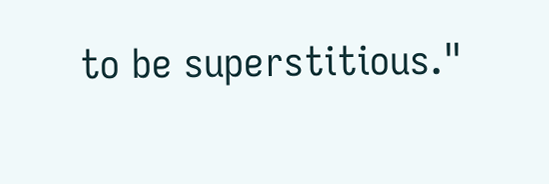to be superstitious."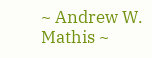~ Andrew W. Mathis ~